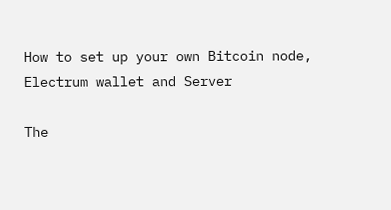How to set up your own Bitcoin node, Electrum wallet and Server

The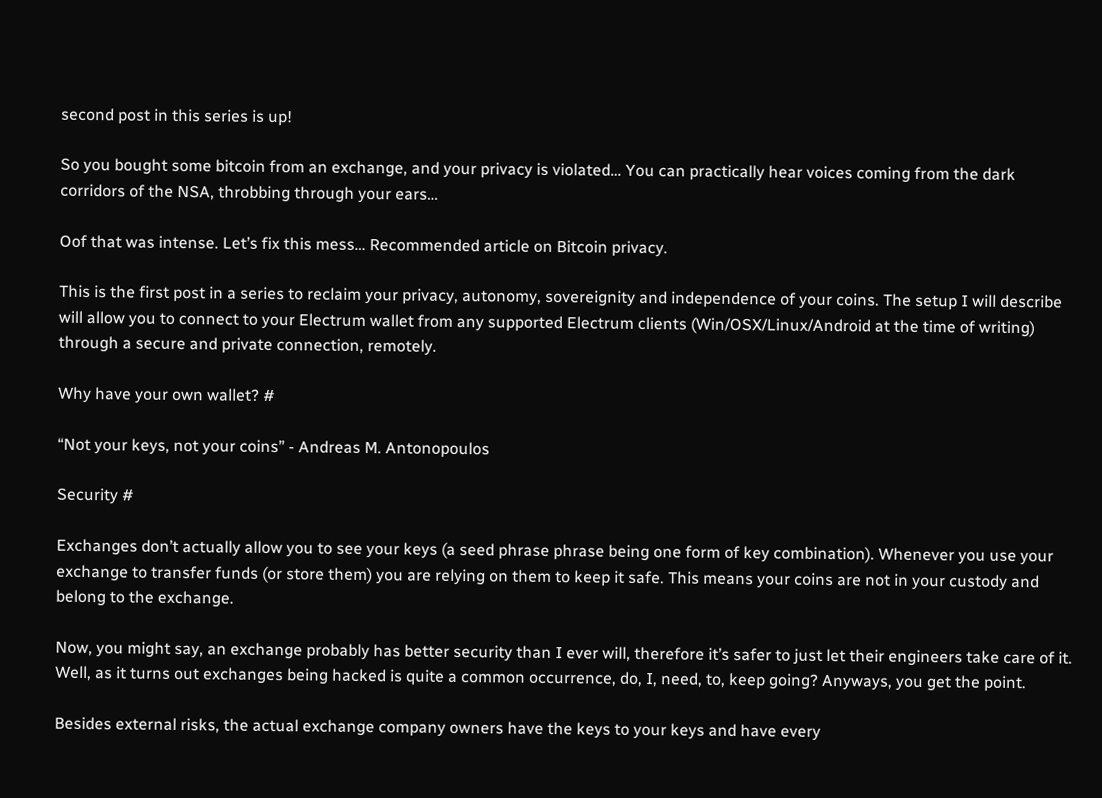second post in this series is up!

So you bought some bitcoin from an exchange, and your privacy is violated… You can practically hear voices coming from the dark corridors of the NSA, throbbing through your ears…

Oof that was intense. Let’s fix this mess… Recommended article on Bitcoin privacy.

This is the first post in a series to reclaim your privacy, autonomy, sovereignity and independence of your coins. The setup I will describe will allow you to connect to your Electrum wallet from any supported Electrum clients (Win/OSX/Linux/Android at the time of writing) through a secure and private connection, remotely.

Why have your own wallet? #

“Not your keys, not your coins” - Andreas M. Antonopoulos

Security #

Exchanges don’t actually allow you to see your keys (a seed phrase phrase being one form of key combination). Whenever you use your exchange to transfer funds (or store them) you are relying on them to keep it safe. This means your coins are not in your custody and belong to the exchange.

Now, you might say, an exchange probably has better security than I ever will, therefore it’s safer to just let their engineers take care of it. Well, as it turns out exchanges being hacked is quite a common occurrence, do, I, need, to, keep going? Anyways, you get the point.

Besides external risks, the actual exchange company owners have the keys to your keys and have every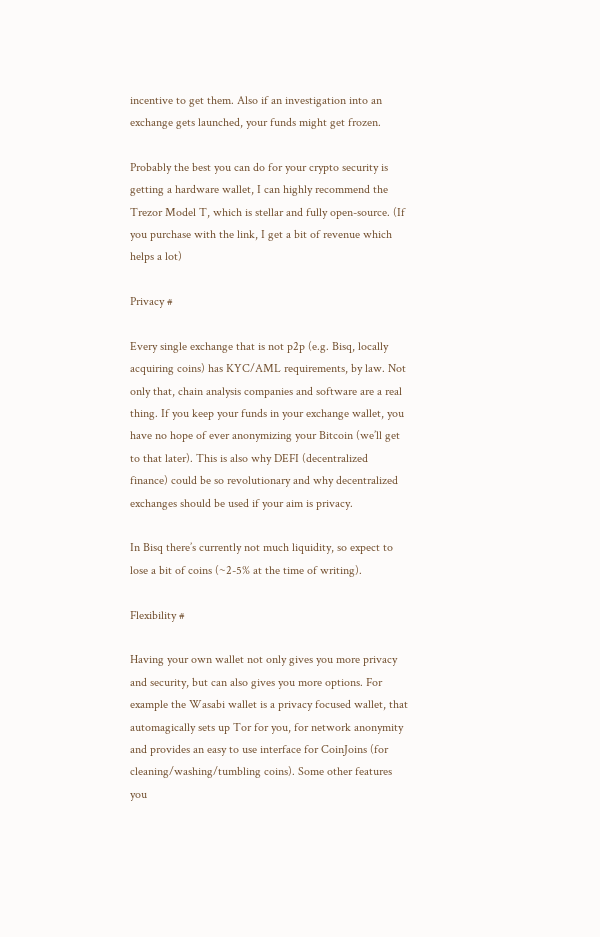incentive to get them. Also if an investigation into an exchange gets launched, your funds might get frozen.

Probably the best you can do for your crypto security is getting a hardware wallet, I can highly recommend the Trezor Model T, which is stellar and fully open-source. (If you purchase with the link, I get a bit of revenue which helps a lot)

Privacy #

Every single exchange that is not p2p (e.g. Bisq, locally acquiring coins) has KYC/AML requirements, by law. Not only that, chain analysis companies and software are a real thing. If you keep your funds in your exchange wallet, you have no hope of ever anonymizing your Bitcoin (we’ll get to that later). This is also why DEFI (decentralized finance) could be so revolutionary and why decentralized exchanges should be used if your aim is privacy.

In Bisq there’s currently not much liquidity, so expect to lose a bit of coins (~2-5% at the time of writing).

Flexibility #

Having your own wallet not only gives you more privacy and security, but can also gives you more options. For example the Wasabi wallet is a privacy focused wallet, that automagically sets up Tor for you, for network anonymity and provides an easy to use interface for CoinJoins (for cleaning/washing/tumbling coins). Some other features you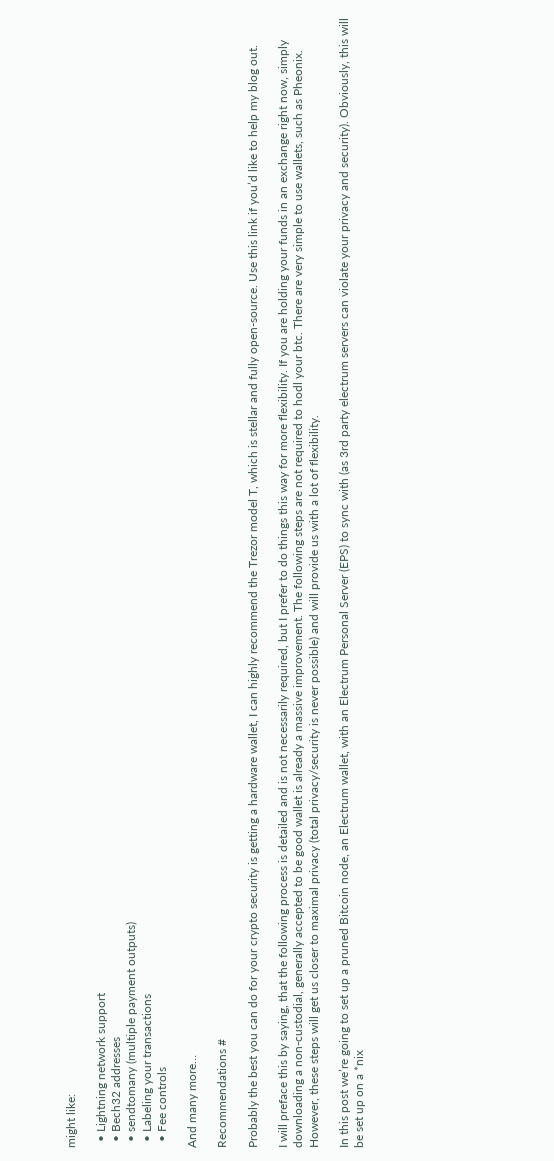might like:

  • Lightning network support
  • Bech32 addresses
  • sendtomany (multiple payment outputs)
  • Labeling your transactions
  • Fee controls

And many more…

Recommendations #

Probably the best you can do for your crypto security is getting a hardware wallet, I can highly recommend the Trezor model T, which is stellar and fully open-source. Use this link if you’d like to help my blog out.

I will preface this by saying, that the following process is detailed and is not necessarily required, but I prefer to do things this way for more flexibility. If you are holding your funds in an exchange right now, simply downloading a non-custodial, generally accepted to be good wallet is already a massive improvement. The following steps are not required to hodl your btc. There are very simple to use wallets, such as Pheonix. However, these steps will get us closer to maximal privacy (total privacy/security is never possible) and will provide us with a lot of flexibility.

In this post we’re going to set up a pruned Bitcoin node, an Electrum wallet, with an Electrum Personal Server (EPS) to sync with (as 3rd party electrum servers can violate your privacy and security). Obviously, this will be set up on a *nix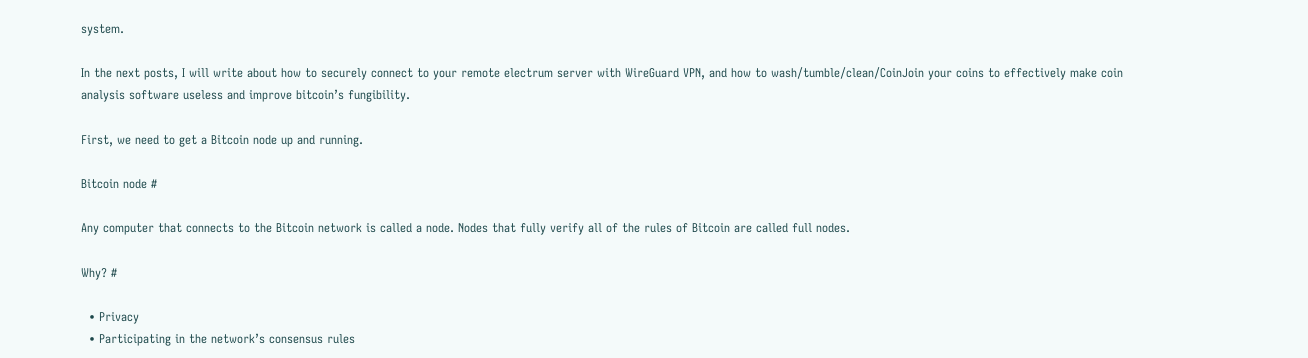system.

In the next posts, I will write about how to securely connect to your remote electrum server with WireGuard VPN, and how to wash/tumble/clean/CoinJoin your coins to effectively make coin analysis software useless and improve bitcoin’s fungibility.

First, we need to get a Bitcoin node up and running.

Bitcoin node #

Any computer that connects to the Bitcoin network is called a node. Nodes that fully verify all of the rules of Bitcoin are called full nodes.

Why? #

  • Privacy
  • Participating in the network’s consensus rules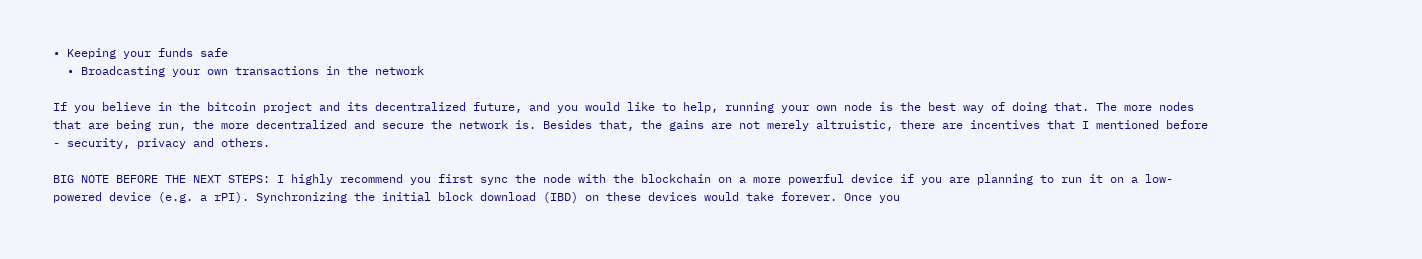• Keeping your funds safe
  • Broadcasting your own transactions in the network

If you believe in the bitcoin project and its decentralized future, and you would like to help, running your own node is the best way of doing that. The more nodes that are being run, the more decentralized and secure the network is. Besides that, the gains are not merely altruistic, there are incentives that I mentioned before - security, privacy and others.

BIG NOTE BEFORE THE NEXT STEPS: I highly recommend you first sync the node with the blockchain on a more powerful device if you are planning to run it on a low-powered device (e.g. a rPI). Synchronizing the initial block download (IBD) on these devices would take forever. Once you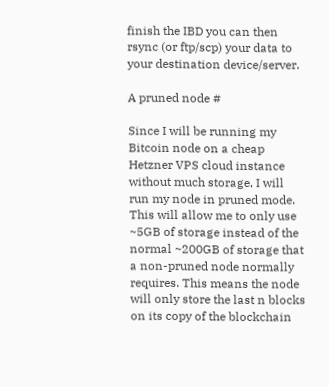finish the IBD you can then rsync (or ftp/scp) your data to your destination device/server.

A pruned node #

Since I will be running my Bitcoin node on a cheap Hetzner VPS cloud instance without much storage, I will run my node in pruned mode. This will allow me to only use ~5GB of storage instead of the normal ~200GB of storage that a non-pruned node normally requires. This means the node will only store the last n blocks on its copy of the blockchain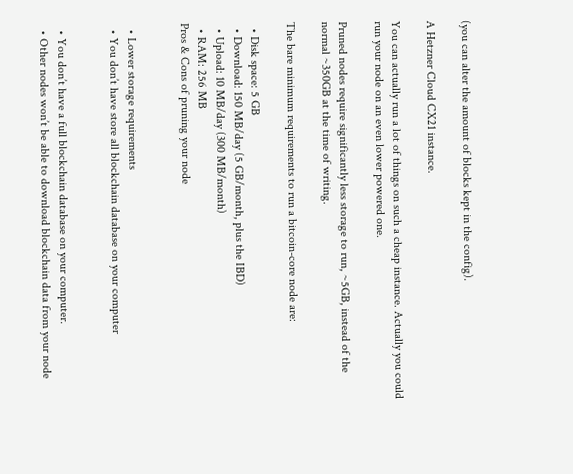(you can alter the amount of blocks kept in the config).

A Hetzner Cloud CX21 instance.

You can actually run a lot of things on such a cheap instance. Actually you could run your node on an even lower powered one.

Pruned nodes require significantly less storage to run, ~5GB, instead of the normal ~350GB at the time of writing.

The bare minimum requirements to run a bitcoin-core node are:

  • Disk space: 5 GB
  • Download: 150 MB/day (5 GB/month, plus the IBD)
  • Upload: 10 MB/day (300 MB/month)
  • RAM: 256 MB
Pros & Cons of pruning your node


  • Lower storage requirements
  • You don’t have store all blockchain database on your computer


  • You don’t have a full blockchain database on your computer.
  • Other nodes won’t be able to download blockchain data from your node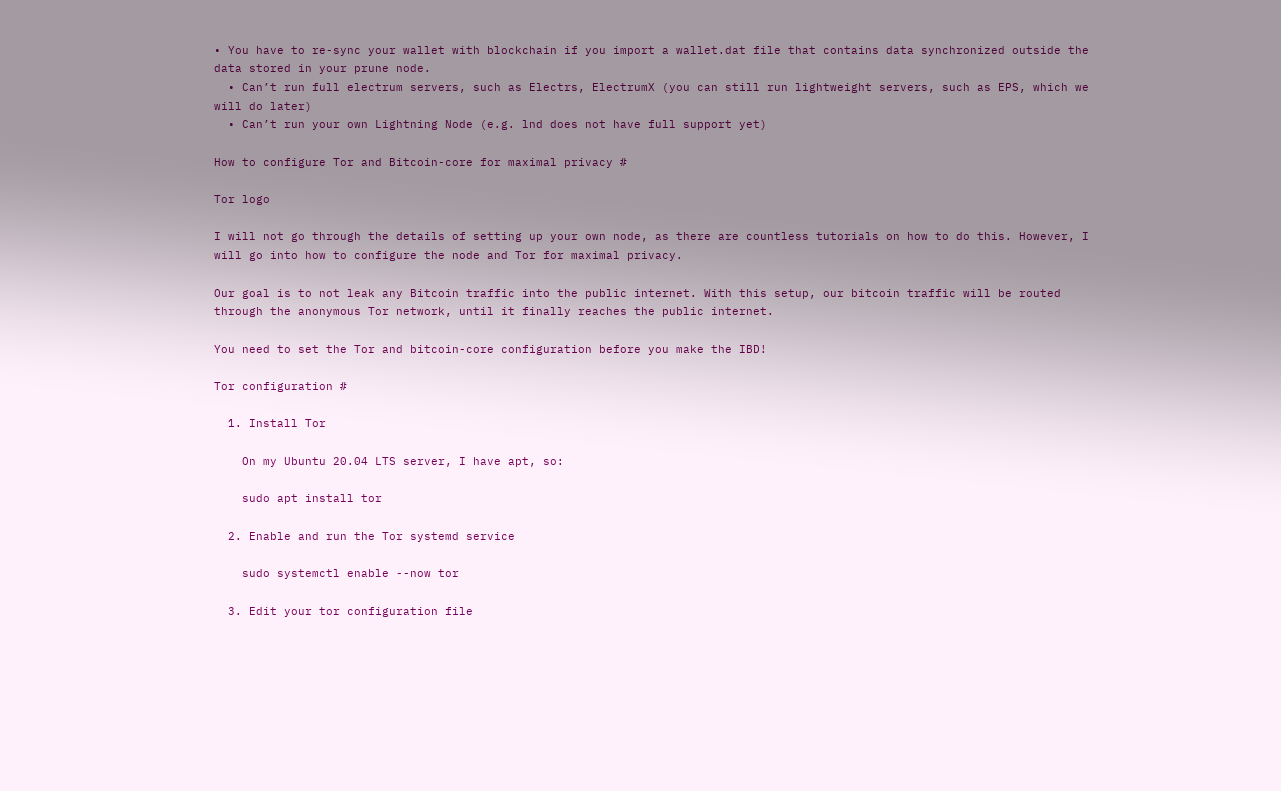• You have to re-sync your wallet with blockchain if you import a wallet.dat file that contains data synchronized outside the data stored in your prune node.
  • Can’t run full electrum servers, such as Electrs, ElectrumX (you can still run lightweight servers, such as EPS, which we will do later)
  • Can’t run your own Lightning Node (e.g. lnd does not have full support yet)

How to configure Tor and Bitcoin-core for maximal privacy #

Tor logo

I will not go through the details of setting up your own node, as there are countless tutorials on how to do this. However, I will go into how to configure the node and Tor for maximal privacy.

Our goal is to not leak any Bitcoin traffic into the public internet. With this setup, our bitcoin traffic will be routed through the anonymous Tor network, until it finally reaches the public internet.

You need to set the Tor and bitcoin-core configuration before you make the IBD!

Tor configuration #

  1. Install Tor

    On my Ubuntu 20.04 LTS server, I have apt, so:

    sudo apt install tor

  2. Enable and run the Tor systemd service

    sudo systemctl enable --now tor

  3. Edit your tor configuration file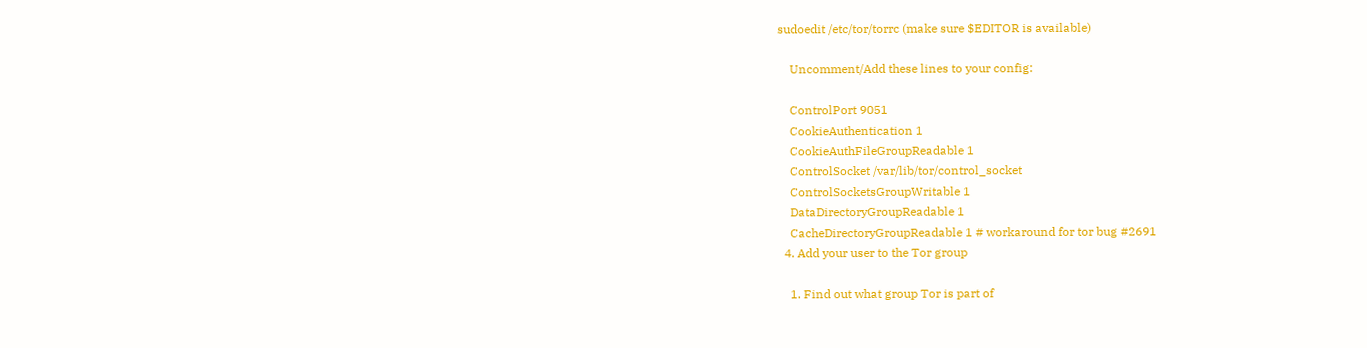sudoedit /etc/tor/torrc (make sure $EDITOR is available)

    Uncomment/Add these lines to your config:

    ControlPort 9051
    CookieAuthentication 1
    CookieAuthFileGroupReadable 1
    ControlSocket /var/lib/tor/control_socket
    ControlSocketsGroupWritable 1
    DataDirectoryGroupReadable 1
    CacheDirectoryGroupReadable 1 # workaround for tor bug #2691
  4. Add your user to the Tor group

    1. Find out what group Tor is part of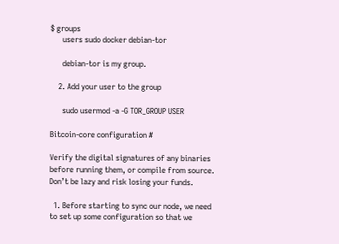$ groups
      users sudo docker debian-tor

      debian-tor is my group.

    2. Add your user to the group

      sudo usermod -a -G TOR_GROUP USER

Bitcoin-core configuration #

Verify the digital signatures of any binaries before running them, or compile from source. Don’t be lazy and risk losing your funds.

  1. Before starting to sync our node, we need to set up some configuration so that we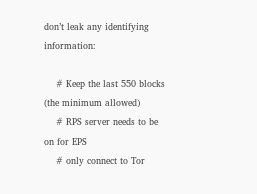don’t leak any identifying information:

    # Keep the last 550 blocks (the minimum allowed)
    # RPS server needs to be on for EPS
    # only connect to Tor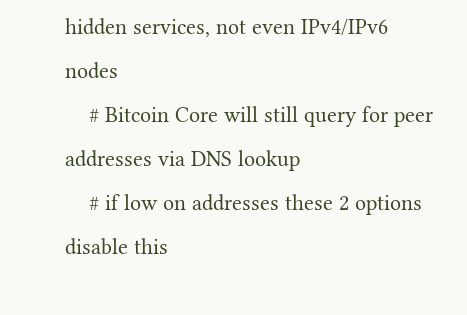hidden services, not even IPv4/IPv6 nodes
    # Bitcoin Core will still query for peer addresses via DNS lookup
    # if low on addresses these 2 options disable this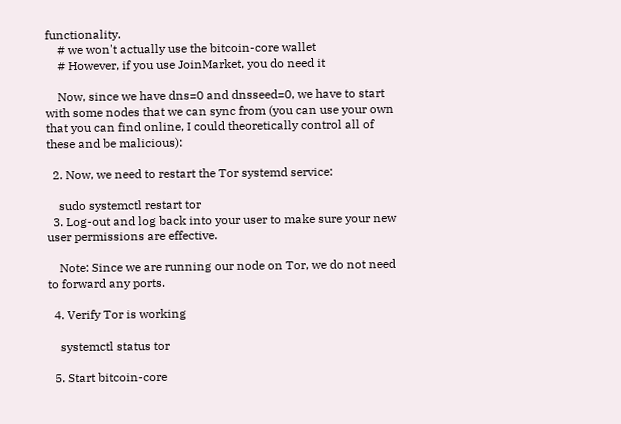functionality.
    # we won't actually use the bitcoin-core wallet
    # However, if you use JoinMarket, you do need it

    Now, since we have dns=0 and dnsseed=0, we have to start with some nodes that we can sync from (you can use your own that you can find online, I could theoretically control all of these and be malicious):

  2. Now, we need to restart the Tor systemd service:

    sudo systemctl restart tor
  3. Log-out and log back into your user to make sure your new user permissions are effective.

    Note: Since we are running our node on Tor, we do not need to forward any ports.

  4. Verify Tor is working

    systemctl status tor

  5. Start bitcoin-core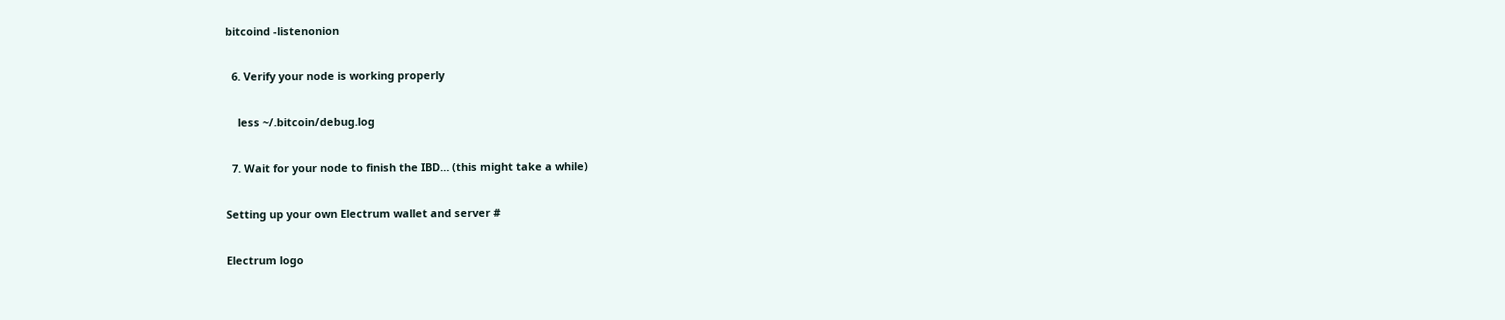bitcoind -listenonion

  6. Verify your node is working properly

    less ~/.bitcoin/debug.log

  7. Wait for your node to finish the IBD… (this might take a while)

Setting up your own Electrum wallet and server #

Electrum logo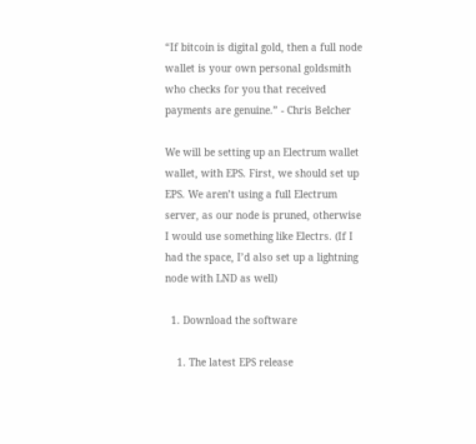“If bitcoin is digital gold, then a full node wallet is your own personal goldsmith who checks for you that received payments are genuine.” - Chris Belcher

We will be setting up an Electrum wallet wallet, with EPS. First, we should set up EPS. We aren’t using a full Electrum server, as our node is pruned, otherwise I would use something like Electrs. (If I had the space, I’d also set up a lightning node with LND as well)

  1. Download the software

    1. The latest EPS release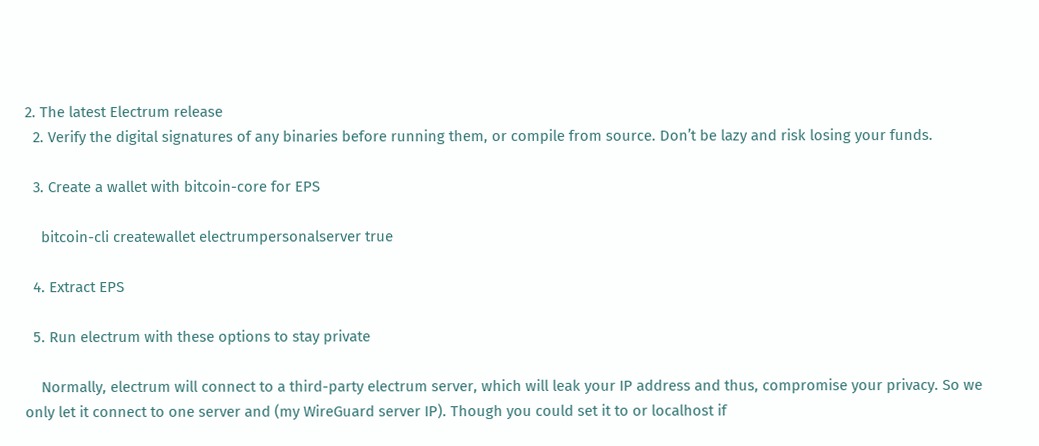2. The latest Electrum release
  2. Verify the digital signatures of any binaries before running them, or compile from source. Don’t be lazy and risk losing your funds.

  3. Create a wallet with bitcoin-core for EPS

    bitcoin-cli createwallet electrumpersonalserver true

  4. Extract EPS

  5. Run electrum with these options to stay private

    Normally, electrum will connect to a third-party electrum server, which will leak your IP address and thus, compromise your privacy. So we only let it connect to one server and (my WireGuard server IP). Though you could set it to or localhost if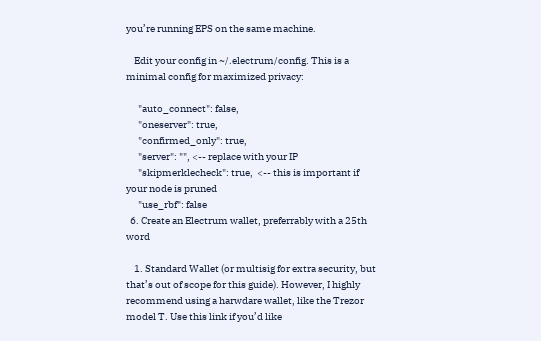you’re running EPS on the same machine.

    Edit your config in ~/.electrum/config. This is a minimal config for maximized privacy:

      "auto_connect": false,
      "oneserver": true,
      "confirmed_only": true,
      "server": "", <-- replace with your IP
      "skipmerklecheck": true,  <-- this is important if your node is pruned
      "use_rbf": false
  6. Create an Electrum wallet, preferrably with a 25th word

    1. Standard Wallet (or multisig for extra security, but that’s out of scope for this guide). However, I highly recommend using a harwdare wallet, like the Trezor model T. Use this link if you’d like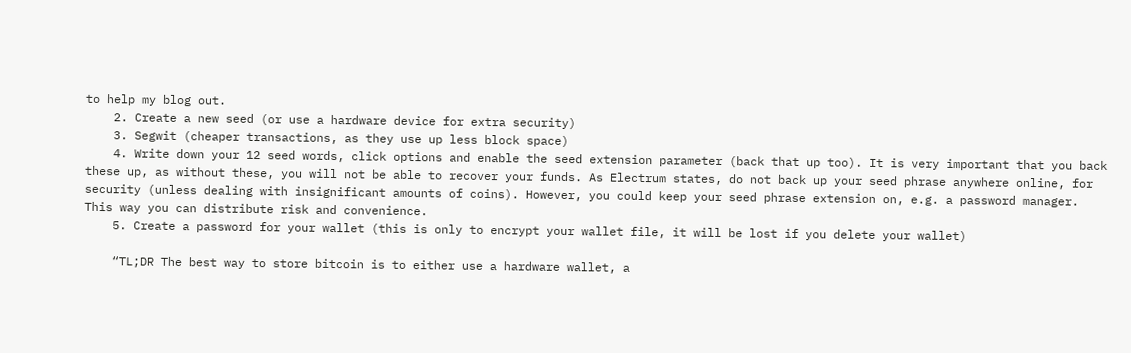to help my blog out.
    2. Create a new seed (or use a hardware device for extra security)
    3. Segwit (cheaper transactions, as they use up less block space)
    4. Write down your 12 seed words, click options and enable the seed extension parameter (back that up too). It is very important that you back these up, as without these, you will not be able to recover your funds. As Electrum states, do not back up your seed phrase anywhere online, for security (unless dealing with insignificant amounts of coins). However, you could keep your seed phrase extension on, e.g. a password manager. This way you can distribute risk and convenience.
    5. Create a password for your wallet (this is only to encrypt your wallet file, it will be lost if you delete your wallet)

    “TL;DR The best way to store bitcoin is to either use a hardware wallet, a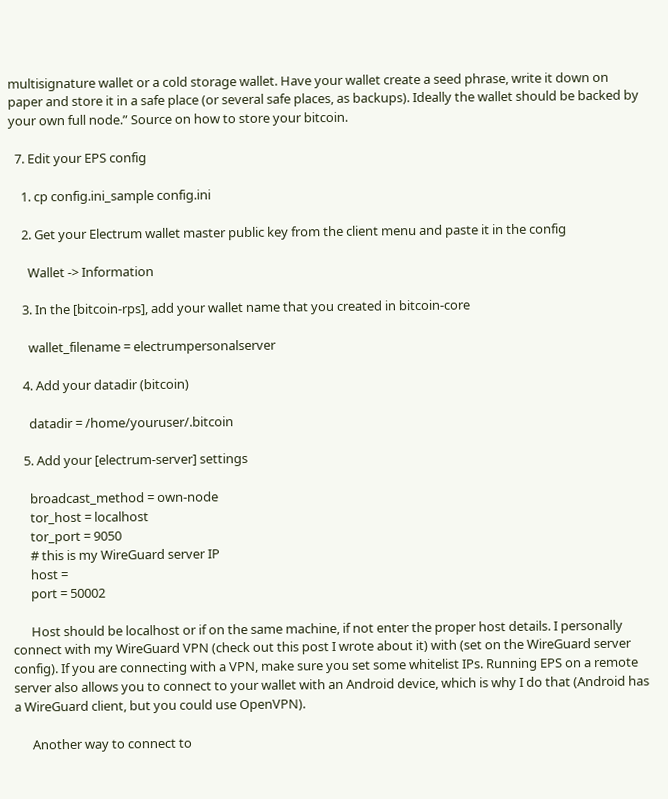multisignature wallet or a cold storage wallet. Have your wallet create a seed phrase, write it down on paper and store it in a safe place (or several safe places, as backups). Ideally the wallet should be backed by your own full node.” Source on how to store your bitcoin.

  7. Edit your EPS config

    1. cp config.ini_sample config.ini

    2. Get your Electrum wallet master public key from the client menu and paste it in the config

      Wallet -> Information

    3. In the [bitcoin-rps], add your wallet name that you created in bitcoin-core

      wallet_filename = electrumpersonalserver

    4. Add your datadir (bitcoin)

      datadir = /home/youruser/.bitcoin

    5. Add your [electrum-server] settings

      broadcast_method = own-node
      tor_host = localhost
      tor_port = 9050
      # this is my WireGuard server IP
      host =
      port = 50002

      Host should be localhost or if on the same machine, if not enter the proper host details. I personally connect with my WireGuard VPN (check out this post I wrote about it) with (set on the WireGuard server config). If you are connecting with a VPN, make sure you set some whitelist IPs. Running EPS on a remote server also allows you to connect to your wallet with an Android device, which is why I do that (Android has a WireGuard client, but you could use OpenVPN).

      Another way to connect to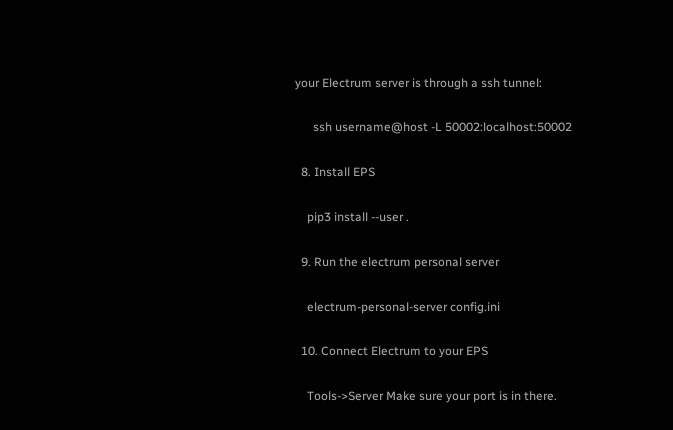your Electrum server is through a ssh tunnel:

      ssh username@host -L 50002:localhost:50002

  8. Install EPS

    pip3 install --user .

  9. Run the electrum personal server

    electrum-personal-server config.ini

  10. Connect Electrum to your EPS

    Tools->Server Make sure your port is in there.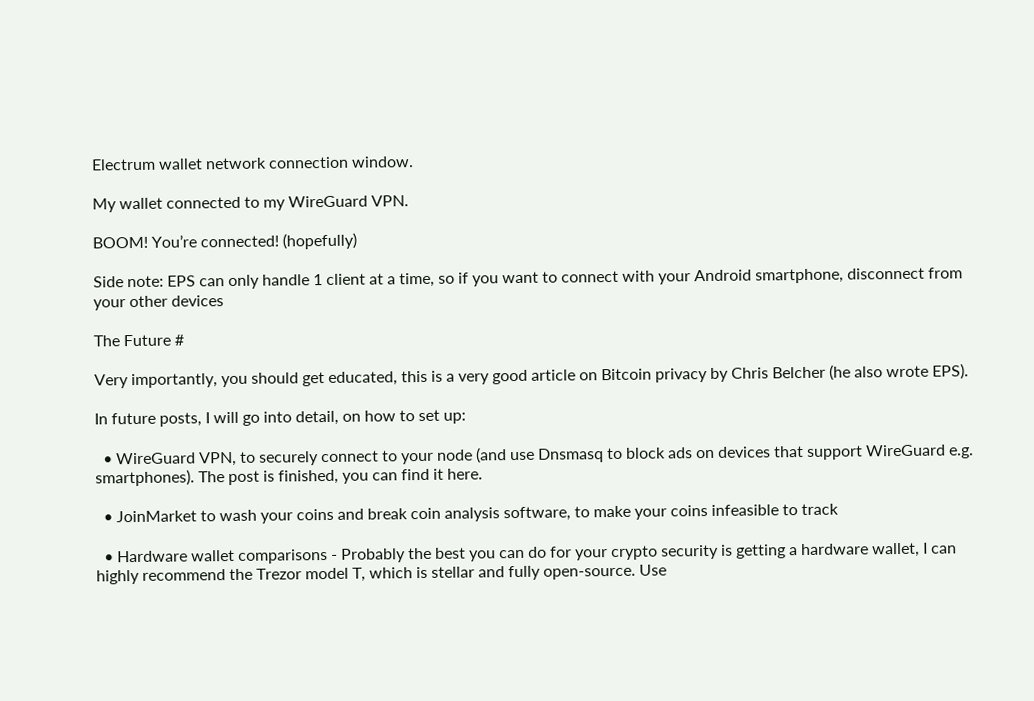Electrum wallet network connection window.

My wallet connected to my WireGuard VPN.

BOOM! You’re connected! (hopefully)

Side note: EPS can only handle 1 client at a time, so if you want to connect with your Android smartphone, disconnect from your other devices

The Future #

Very importantly, you should get educated, this is a very good article on Bitcoin privacy by Chris Belcher (he also wrote EPS).

In future posts, I will go into detail, on how to set up:

  • WireGuard VPN, to securely connect to your node (and use Dnsmasq to block ads on devices that support WireGuard e.g. smartphones). The post is finished, you can find it here.

  • JoinMarket to wash your coins and break coin analysis software, to make your coins infeasible to track

  • Hardware wallet comparisons - Probably the best you can do for your crypto security is getting a hardware wallet, I can highly recommend the Trezor model T, which is stellar and fully open-source. Use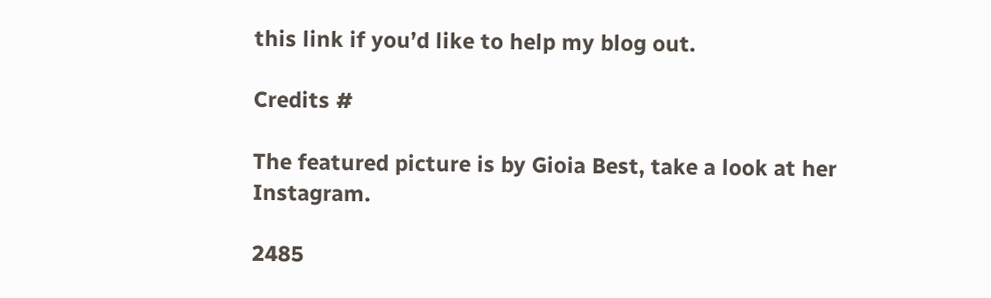this link if you’d like to help my blog out.

Credits #

The featured picture is by Gioia Best, take a look at her Instagram.

2485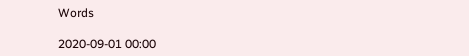Words

2020-09-01 00:00